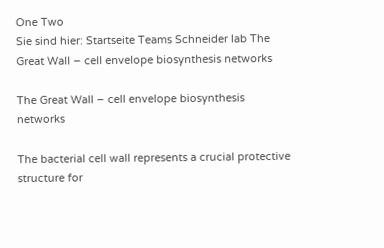One Two
Sie sind hier: Startseite Teams Schneider lab The Great Wall – cell envelope biosynthesis networks

The Great Wall – cell envelope biosynthesis networks

The bacterial cell wall represents a crucial protective structure for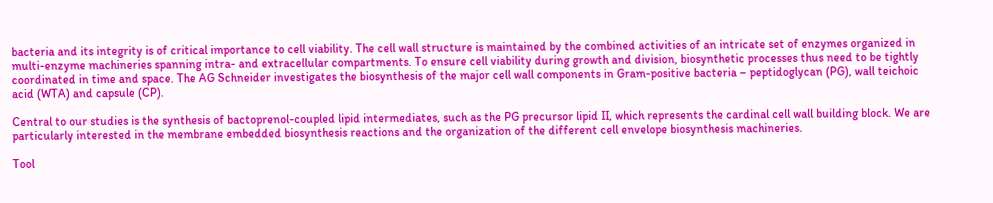bacteria and its integrity is of critical importance to cell viability. The cell wall structure is maintained by the combined activities of an intricate set of enzymes organized in multi-enzyme machineries spanning intra- and extracellular compartments. To ensure cell viability during growth and division, biosynthetic processes thus need to be tightly coordinated in time and space. The AG Schneider investigates the biosynthesis of the major cell wall components in Gram-positive bacteria – peptidoglycan (PG), wall teichoic acid (WTA) and capsule (CP).

Central to our studies is the synthesis of bactoprenol-coupled lipid intermediates, such as the PG precursor lipid II, which represents the cardinal cell wall building block. We are particularly interested in the membrane embedded biosynthesis reactions and the organization of the different cell envelope biosynthesis machineries.

Tool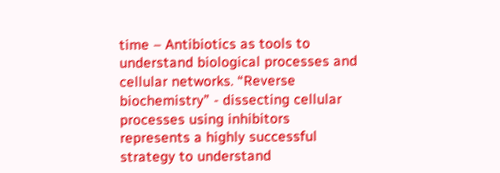time – Antibiotics as tools to understand biological processes and cellular networks. “Reverse biochemistry” - dissecting cellular processes using inhibitors represents a highly successful strategy to understand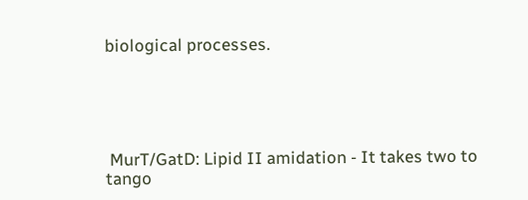biological processes.





 MurT/GatD: Lipid II amidation - It takes two to tango